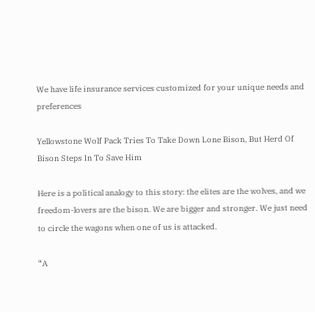We have life insurance services customized for your unique needs and preferences

Yellowstone Wolf Pack Tries To Take Down Lone Bison, But Herd Of Bison Steps In To Save Him

Here is a political analogy to this story: the elites are the wolves, and we freedom-lovers are the bison. We are bigger and stronger. We just need to circle the wagons when one of us is attacked.

“A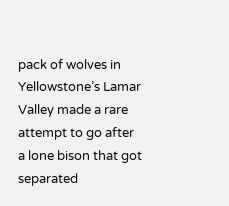pack of wolves in Yellowstone’s Lamar Valley made a rare attempt to go after a lone bison that got separated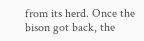from its herd. Once the bison got back, the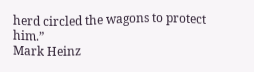herd circled the wagons to protect him.”
Mark Heinz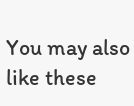You may also like these